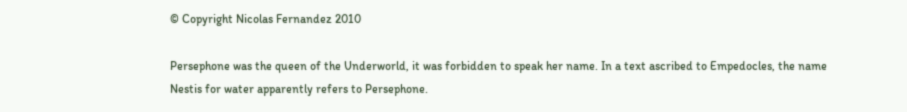© Copyright Nicolas Fernandez 2010

Persephone was the queen of the Underworld, it was forbidden to speak her name. In a text ascribed to Empedocles, the name Nestis for water apparently refers to Persephone.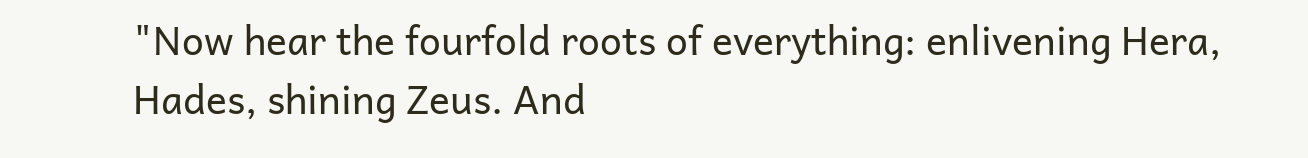"Now hear the fourfold roots of everything: enlivening Hera, Hades, shining Zeus. And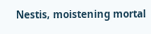Nestis, moistening mortal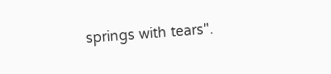springs with tears".